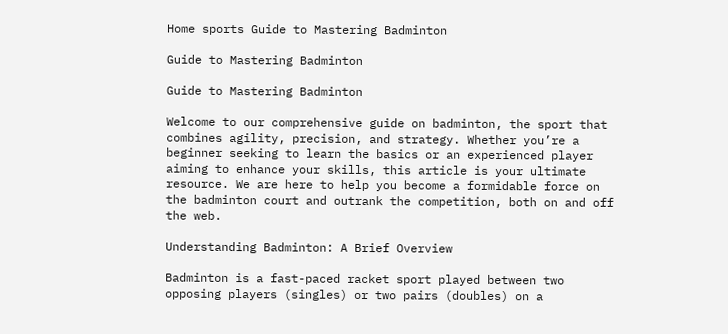Home sports Guide to Mastering Badminton

Guide to Mastering Badminton

Guide to Mastering Badminton

Welcome to our comprehensive guide on badminton, the sport that combines agility, precision, and strategy. Whether you’re a beginner seeking to learn the basics or an experienced player aiming to enhance your skills, this article is your ultimate resource. We are here to help you become a formidable force on the badminton court and outrank the competition, both on and off the web.

Understanding Badminton: A Brief Overview

Badminton is a fast-paced racket sport played between two opposing players (singles) or two pairs (doubles) on a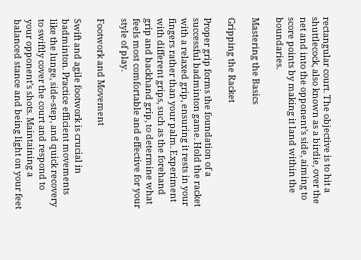rectangular court. The objective is to hit a shuttlecock, also known as a birdie, over the net and into the opponent’s side, aiming to score points by making it land within the boundaries.

Mastering the Basics

Gripping the Racket

Proper grip forms the foundation of a successful badminton game. Hold the racket with a relaxed grip, ensuring it rests in your fingers rather than your palm. Experiment with different grips, such as the forehand grip and backhand grip, to determine what feels most comfortable and effective for your style of play.

Footwork and Movement

Swift and agile footwork is crucial in badminton. Practice efficient movements like the lunge, side-step, and quick recovery to swiftly cover the court and respond to your opponent’s shots. Maintaining a balanced stance and being light on your feet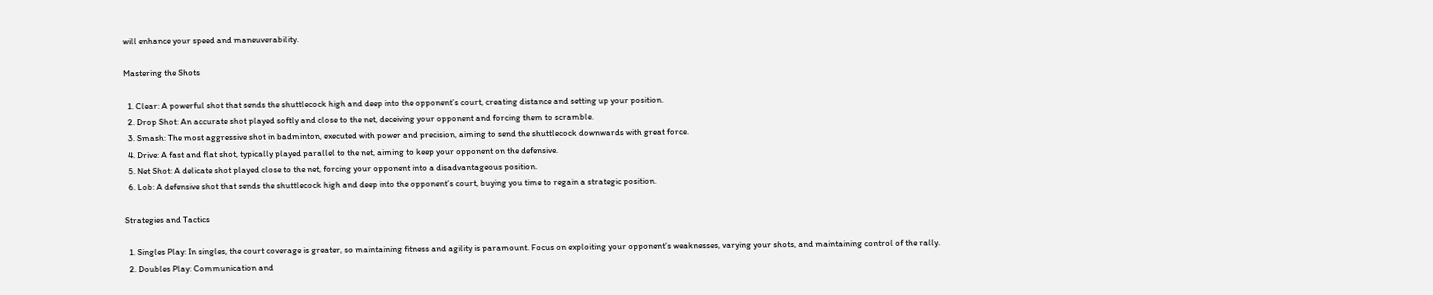will enhance your speed and maneuverability.

Mastering the Shots

  1. Clear: A powerful shot that sends the shuttlecock high and deep into the opponent’s court, creating distance and setting up your position.
  2. Drop Shot: An accurate shot played softly and close to the net, deceiving your opponent and forcing them to scramble.
  3. Smash: The most aggressive shot in badminton, executed with power and precision, aiming to send the shuttlecock downwards with great force.
  4. Drive: A fast and flat shot, typically played parallel to the net, aiming to keep your opponent on the defensive.
  5. Net Shot: A delicate shot played close to the net, forcing your opponent into a disadvantageous position.
  6. Lob: A defensive shot that sends the shuttlecock high and deep into the opponent’s court, buying you time to regain a strategic position.

Strategies and Tactics

  1. Singles Play: In singles, the court coverage is greater, so maintaining fitness and agility is paramount. Focus on exploiting your opponent’s weaknesses, varying your shots, and maintaining control of the rally.
  2. Doubles Play: Communication and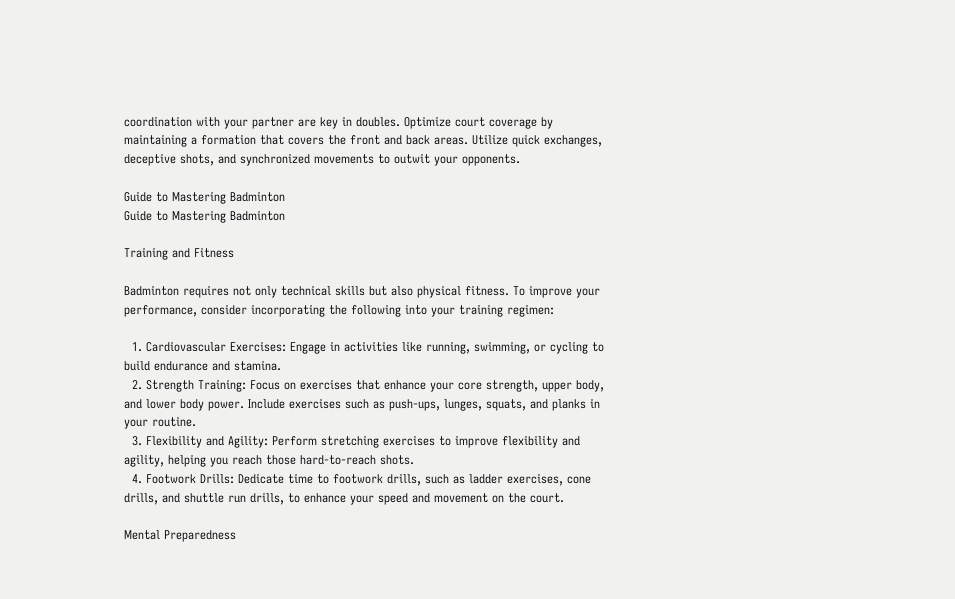coordination with your partner are key in doubles. Optimize court coverage by maintaining a formation that covers the front and back areas. Utilize quick exchanges, deceptive shots, and synchronized movements to outwit your opponents.

Guide to Mastering Badminton
Guide to Mastering Badminton

Training and Fitness

Badminton requires not only technical skills but also physical fitness. To improve your performance, consider incorporating the following into your training regimen:

  1. Cardiovascular Exercises: Engage in activities like running, swimming, or cycling to build endurance and stamina.
  2. Strength Training: Focus on exercises that enhance your core strength, upper body, and lower body power. Include exercises such as push-ups, lunges, squats, and planks in your routine.
  3. Flexibility and Agility: Perform stretching exercises to improve flexibility and agility, helping you reach those hard-to-reach shots.
  4. Footwork Drills: Dedicate time to footwork drills, such as ladder exercises, cone drills, and shuttle run drills, to enhance your speed and movement on the court.

Mental Preparedness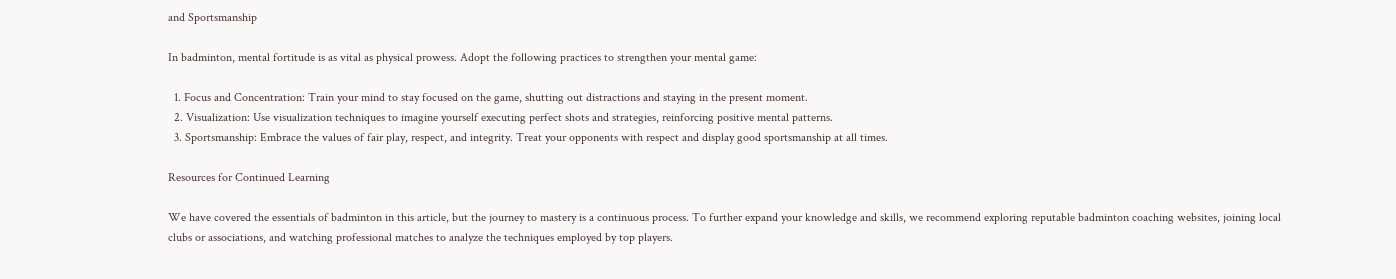and Sportsmanship

In badminton, mental fortitude is as vital as physical prowess. Adopt the following practices to strengthen your mental game:

  1. Focus and Concentration: Train your mind to stay focused on the game, shutting out distractions and staying in the present moment.
  2. Visualization: Use visualization techniques to imagine yourself executing perfect shots and strategies, reinforcing positive mental patterns.
  3. Sportsmanship: Embrace the values of fair play, respect, and integrity. Treat your opponents with respect and display good sportsmanship at all times.

Resources for Continued Learning

We have covered the essentials of badminton in this article, but the journey to mastery is a continuous process. To further expand your knowledge and skills, we recommend exploring reputable badminton coaching websites, joining local clubs or associations, and watching professional matches to analyze the techniques employed by top players.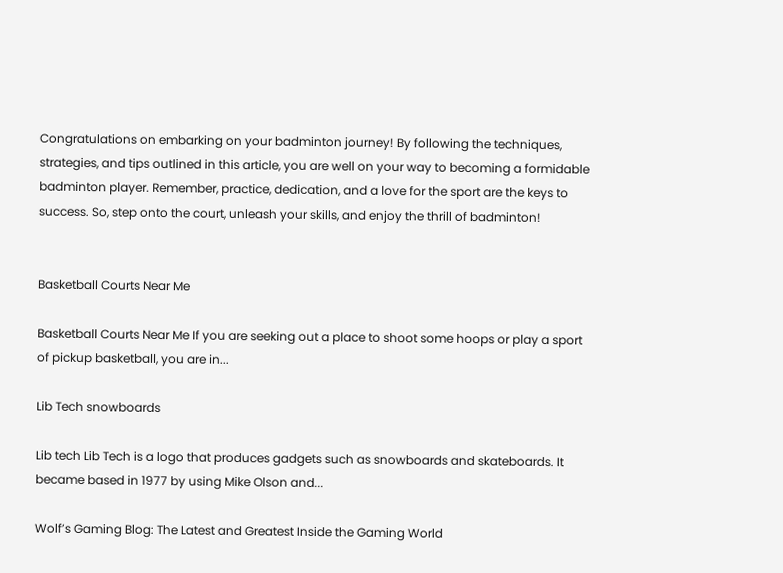Congratulations on embarking on your badminton journey! By following the techniques, strategies, and tips outlined in this article, you are well on your way to becoming a formidable badminton player. Remember, practice, dedication, and a love for the sport are the keys to success. So, step onto the court, unleash your skills, and enjoy the thrill of badminton!


Basketball Courts Near Me

Basketball Courts Near Me If you are seeking out a place to shoot some hoops or play a sport of pickup basketball, you are in...

Lib Tech snowboards

Lib tech Lib Tech is a logo that produces gadgets such as snowboards and skateboards. It became based in 1977 by using Mike Olson and...

Wolf’s Gaming Blog: The Latest and Greatest Inside the Gaming World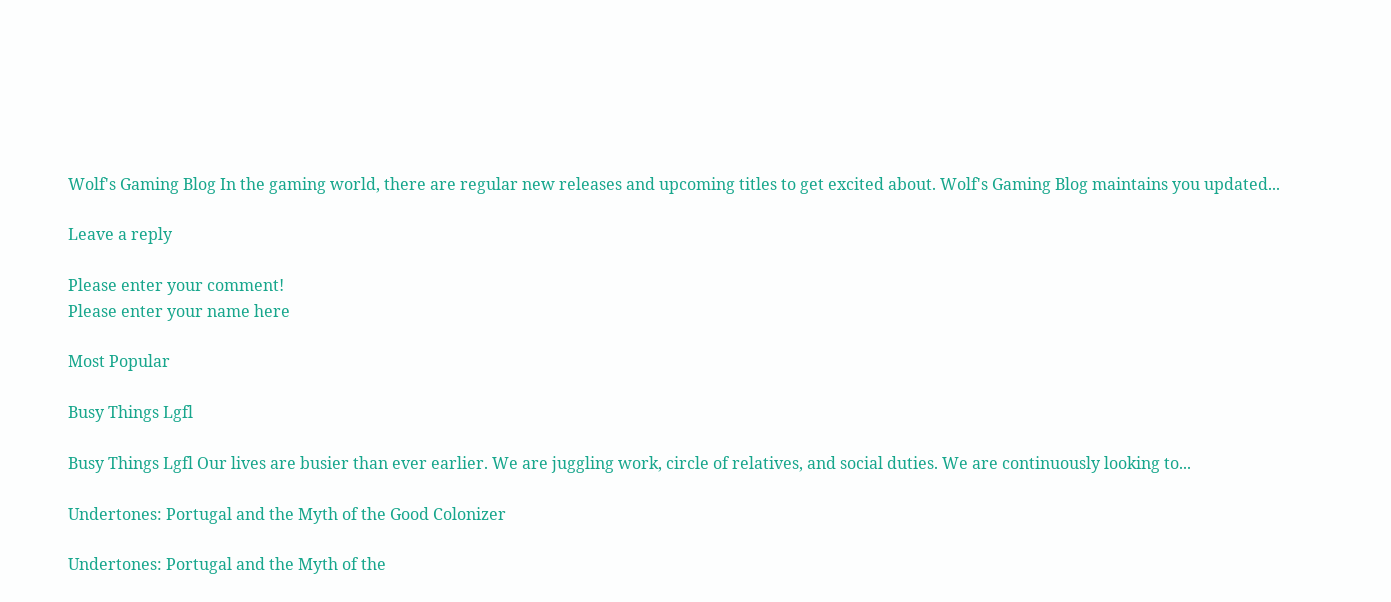Wolf's Gaming Blog In the gaming world, there are regular new releases and upcoming titles to get excited about. Wolf's Gaming Blog maintains you updated...

Leave a reply

Please enter your comment!
Please enter your name here

Most Popular

Busy Things Lgfl

Busy Things Lgfl Our lives are busier than ever earlier. We are juggling work, circle of relatives, and social duties. We are continuously looking to...

Undertones: Portugal and the Myth of the Good Colonizer

Undertones: Portugal and the Myth of the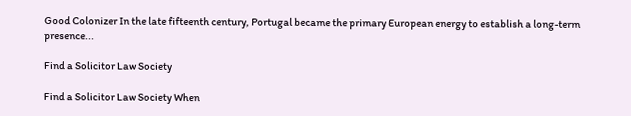Good Colonizer In the late fifteenth century, Portugal became the primary European energy to establish a long-term presence...

Find a Solicitor Law Society

Find a Solicitor Law Society When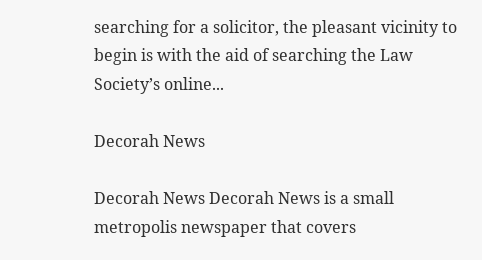searching for a solicitor, the pleasant vicinity to begin is with the aid of searching the Law Society’s online...

Decorah News

Decorah News Decorah News is a small metropolis newspaper that covers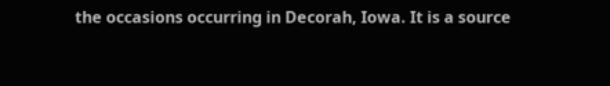the occasions occurring in Decorah, Iowa. It is a source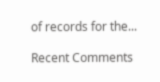of records for the...

Recent Comments